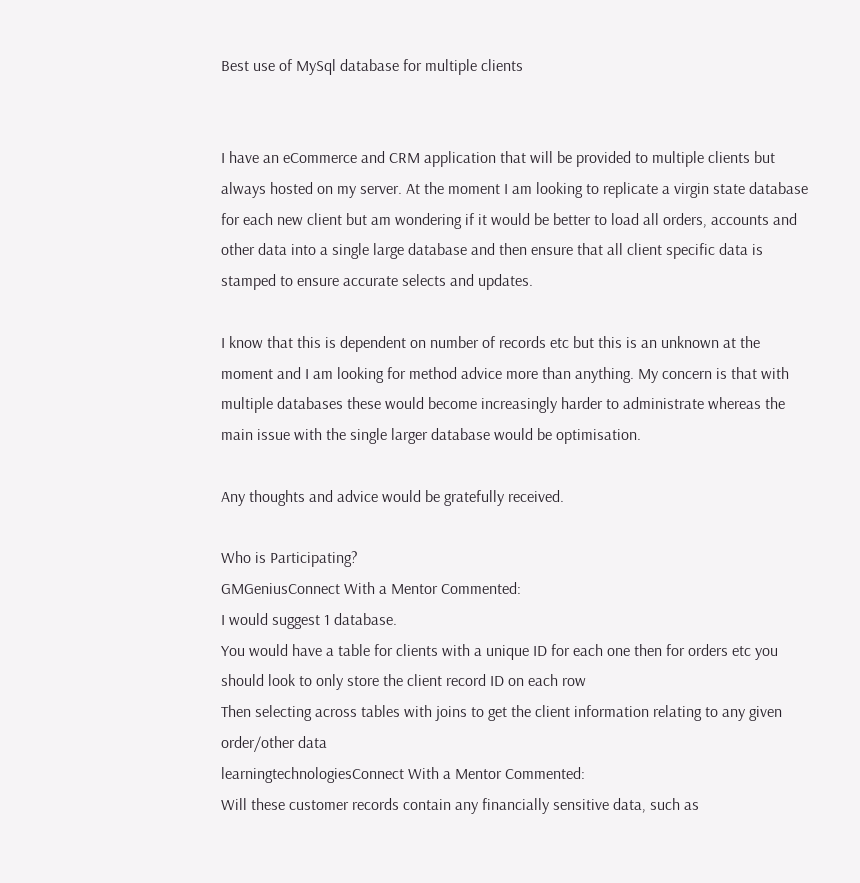Best use of MySql database for multiple clients


I have an eCommerce and CRM application that will be provided to multiple clients but always hosted on my server. At the moment I am looking to replicate a virgin state database for each new client but am wondering if it would be better to load all orders, accounts and other data into a single large database and then ensure that all client specific data is stamped to ensure accurate selects and updates.

I know that this is dependent on number of records etc but this is an unknown at the moment and I am looking for method advice more than anything. My concern is that with multiple databases these would become increasingly harder to administrate whereas the main issue with the single larger database would be optimisation.

Any thoughts and advice would be gratefully received.

Who is Participating?
GMGeniusConnect With a Mentor Commented:
I would suggest 1 database.
You would have a table for clients with a unique ID for each one then for orders etc you should look to only store the client record ID on each row
Then selecting across tables with joins to get the client information relating to any given order/other data
learningtechnologiesConnect With a Mentor Commented:
Will these customer records contain any financially sensitive data, such as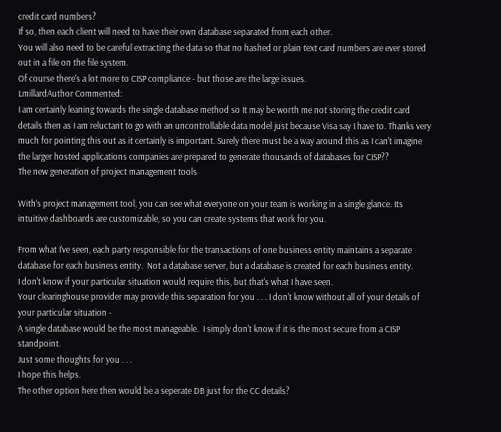credit card numbers?
If so, then each client will need to have their own database separated from each other.
You will also need to be careful extracting the data so that no hashed or plain text card numbers are ever stored out in a file on the file system.
Of course there's a lot more to CISP compliance - but those are the large issues.
LmillardAuthor Commented:
I am certainly leaning towards the single database method so It may be worth me not storing the credit card details then as I am reluctant to go with an uncontrollable data model just because Visa say I have to. Thanks very much for pointing this out as it certainly is important. Surely there must be a way around this as I can't imagine the larger hosted applications companies are prepared to generate thousands of databases for CISP??
The new generation of project management tools

With’s project management tool, you can see what everyone on your team is working in a single glance. Its intuitive dashboards are customizable, so you can create systems that work for you.

From what I've seen, each party responsible for the transactions of one business entity maintains a separate database for each business entity.  Not a database server, but a database is created for each business entity.
I don't know if your particular situation would require this, but that's what I have seen.
Your clearinghouse provider may provide this separation for you . . . I don't know without all of your details of your particular situation -
A single database would be the most manageable.  I simply don't know if it is the most secure from a CISP standpoint.
Just some thoughts for you . . .
I hope this helps.
The other option here then would be a seperate DB just for the CC details?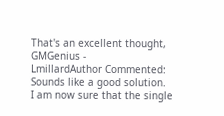That's an excellent thought, GMGenius -
LmillardAuthor Commented:
Sounds like a good solution.
I am now sure that the single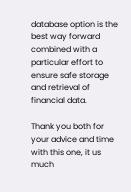database option is the best way forward combined with a particular effort to ensure safe storage and retrieval of financial data.

Thank you both for your advice and time with this one, it us much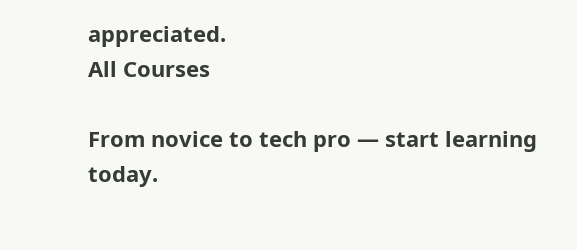appreciated.
All Courses

From novice to tech pro — start learning today.